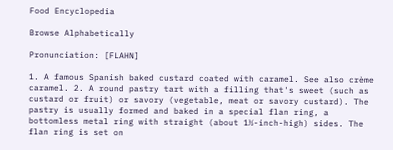Food Encyclopedia

Browse Alphabetically

Pronunciation: [FLAHN]

1. A famous Spanish baked custard coated with caramel. See also crème caramel. 2. A round pastry tart with a filling that's sweet (such as custard or fruit) or savory (vegetable, meat or savory custard). The pastry is usually formed and baked in a special flan ring, a bottomless metal ring with straight (about 1½-inch-high) sides. The flan ring is set on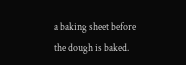a baking sheet before the dough is baked.